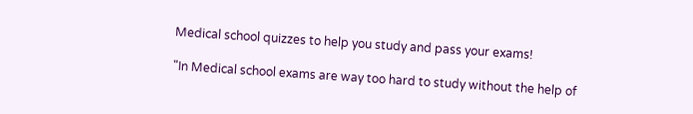Medical school quizzes to help you study and pass your exams!

"In Medical school exams are way too hard to study without the help of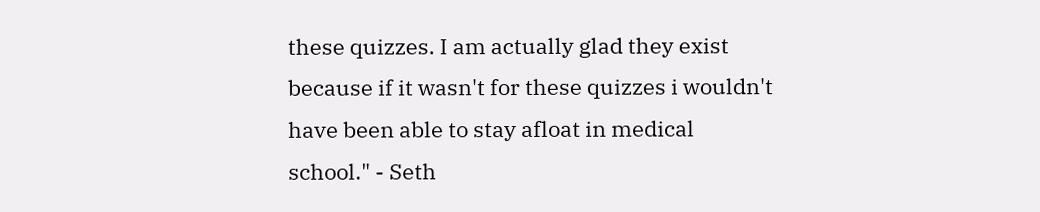these quizzes. I am actually glad they exist because if it wasn't for these quizzes i wouldn't have been able to stay afloat in medical school." - Seth